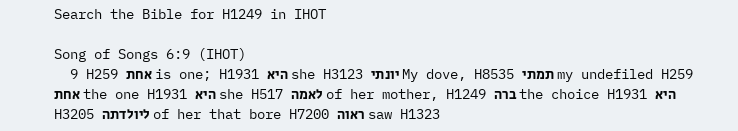Search the Bible for H1249 in IHOT

Song of Songs 6:9 (IHOT)
  9 H259 אחת is one; H1931 היא she H3123 יונתי My dove, H8535 תמתי my undefiled H259 אחת the one H1931 היא she H517 לאמה of her mother, H1249 ברה the choice H1931 היא   H3205 ליולדתה of her that bore H7200 ראוה saw H1323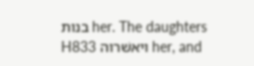בנות her. The daughters H833 ויאשׁרוה her, and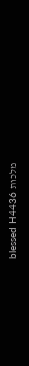blessed H4436 מלכות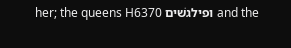her; the queens H6370 ופילגשׁים and the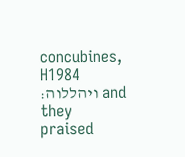concubines, H1984 ויהללוה׃ and they praised